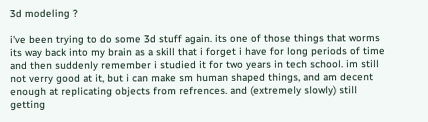3d modeling ?

i've been trying to do some 3d stuff again. its one of those things that worms its way back into my brain as a skill that i forget i have for long periods of time and then suddenly remember i studied it for two years in tech school. im still not verry good at it, but i can make sm human shaped things, and am decent enough at replicating objects from refrences. and (extremely slowly) still getting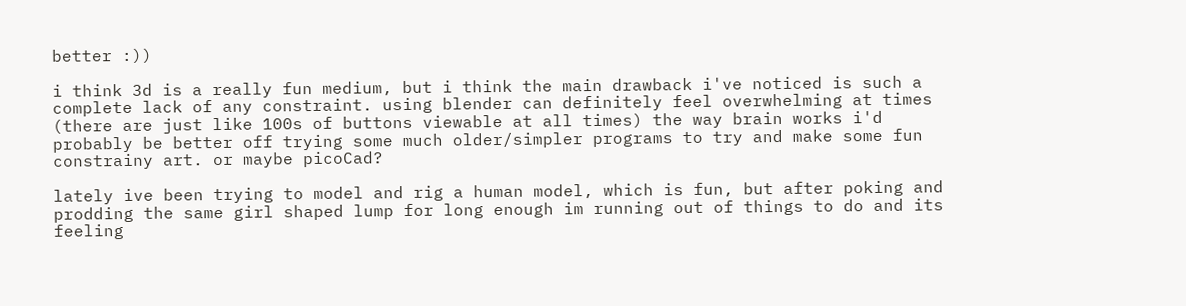better :))

i think 3d is a really fun medium, but i think the main drawback i've noticed is such a complete lack of any constraint. using blender can definitely feel overwhelming at times (there are just like 100s of buttons viewable at all times) the way brain works i'd probably be better off trying some much older/simpler programs to try and make some fun constrainy art. or maybe picoCad?

lately ive been trying to model and rig a human model, which is fun, but after poking and prodding the same girl shaped lump for long enough im running out of things to do and its feeling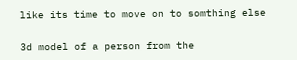like its time to move on to somthing else

3d model of a person from the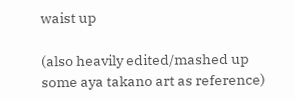waist up

(also heavily edited/mashed up some aya takano art as reference)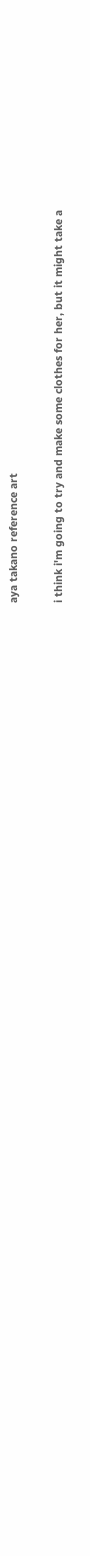aya takano reference art

i think i'm going to try and make some clothes for her, but it might take a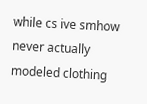while cs ive smhow never actually modeled clothing